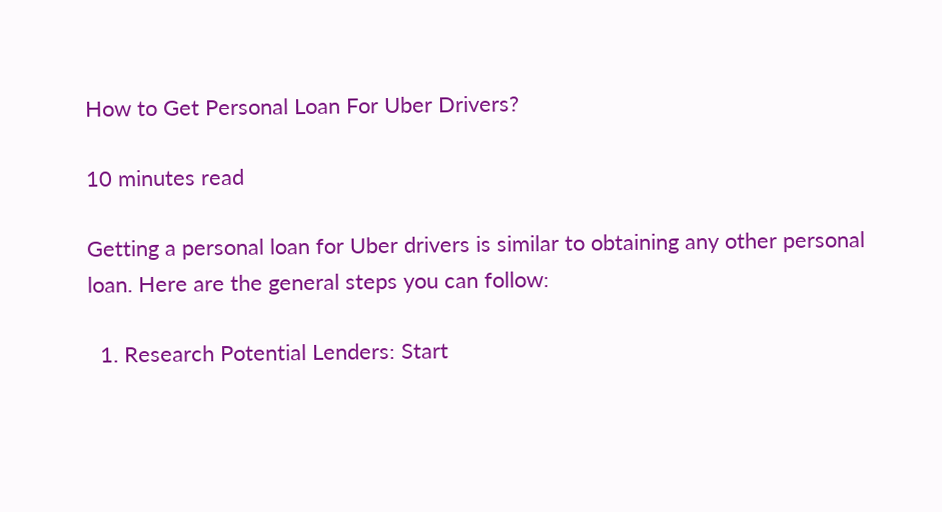How to Get Personal Loan For Uber Drivers?

10 minutes read

Getting a personal loan for Uber drivers is similar to obtaining any other personal loan. Here are the general steps you can follow:

  1. Research Potential Lenders: Start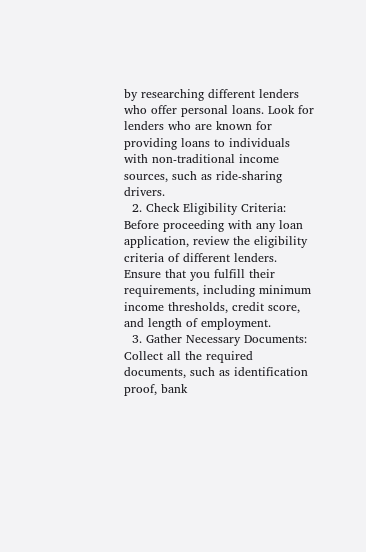by researching different lenders who offer personal loans. Look for lenders who are known for providing loans to individuals with non-traditional income sources, such as ride-sharing drivers.
  2. Check Eligibility Criteria: Before proceeding with any loan application, review the eligibility criteria of different lenders. Ensure that you fulfill their requirements, including minimum income thresholds, credit score, and length of employment.
  3. Gather Necessary Documents: Collect all the required documents, such as identification proof, bank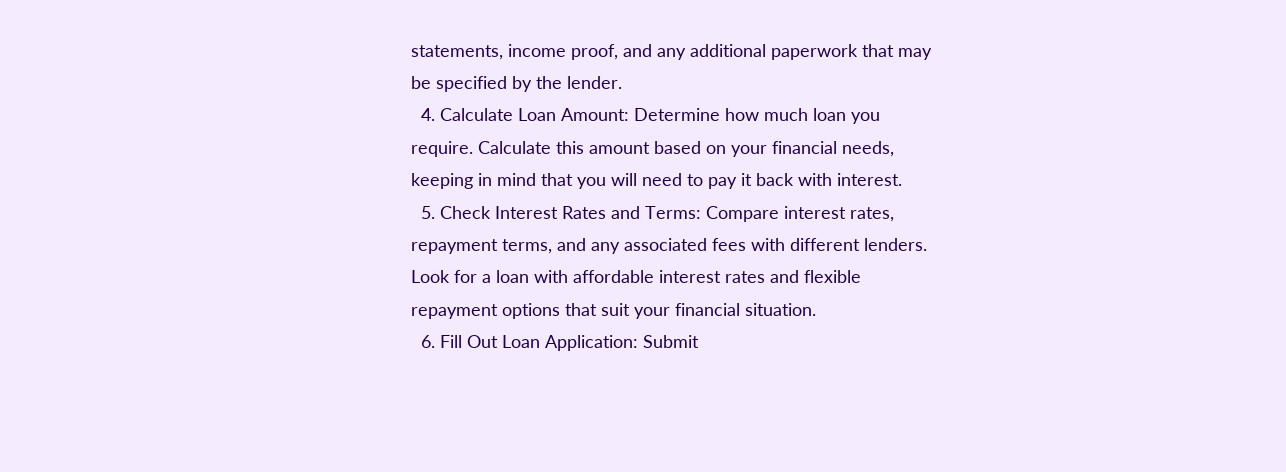statements, income proof, and any additional paperwork that may be specified by the lender.
  4. Calculate Loan Amount: Determine how much loan you require. Calculate this amount based on your financial needs, keeping in mind that you will need to pay it back with interest.
  5. Check Interest Rates and Terms: Compare interest rates, repayment terms, and any associated fees with different lenders. Look for a loan with affordable interest rates and flexible repayment options that suit your financial situation.
  6. Fill Out Loan Application: Submit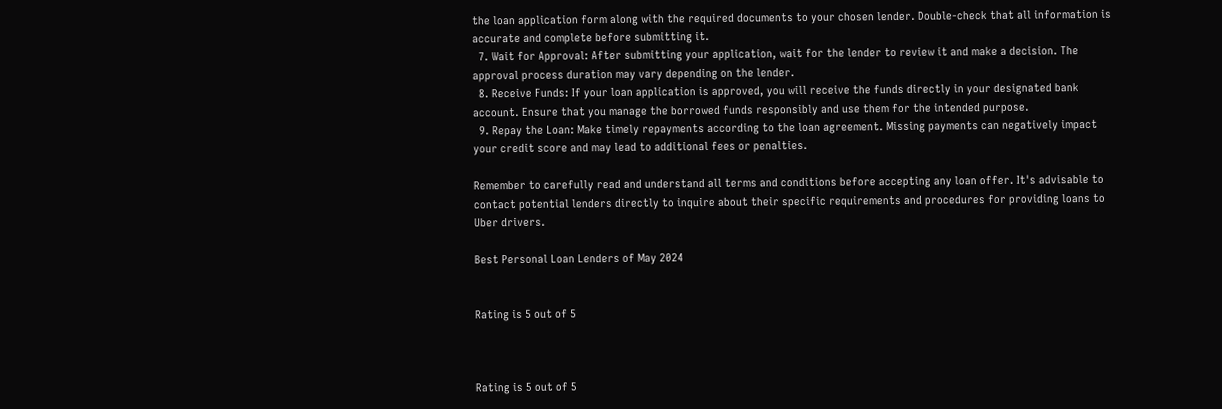the loan application form along with the required documents to your chosen lender. Double-check that all information is accurate and complete before submitting it.
  7. Wait for Approval: After submitting your application, wait for the lender to review it and make a decision. The approval process duration may vary depending on the lender.
  8. Receive Funds: If your loan application is approved, you will receive the funds directly in your designated bank account. Ensure that you manage the borrowed funds responsibly and use them for the intended purpose.
  9. Repay the Loan: Make timely repayments according to the loan agreement. Missing payments can negatively impact your credit score and may lead to additional fees or penalties.

Remember to carefully read and understand all terms and conditions before accepting any loan offer. It's advisable to contact potential lenders directly to inquire about their specific requirements and procedures for providing loans to Uber drivers.

Best Personal Loan Lenders of May 2024


Rating is 5 out of 5



Rating is 5 out of 5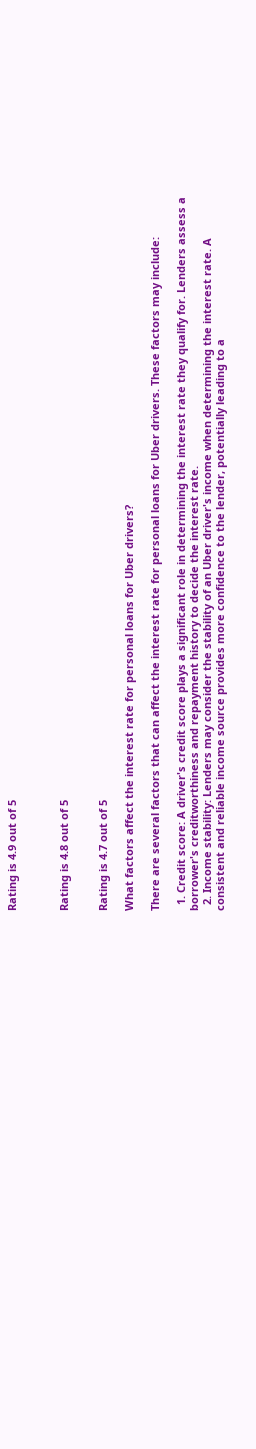Rating is 4.9 out of 5



Rating is 4.8 out of 5


Rating is 4.7 out of 5

What factors affect the interest rate for personal loans for Uber drivers?

There are several factors that can affect the interest rate for personal loans for Uber drivers. These factors may include:

  1. Credit score: A driver's credit score plays a significant role in determining the interest rate they qualify for. Lenders assess a borrower's creditworthiness and repayment history to decide the interest rate.
  2. Income stability: Lenders may consider the stability of an Uber driver's income when determining the interest rate. A consistent and reliable income source provides more confidence to the lender, potentially leading to a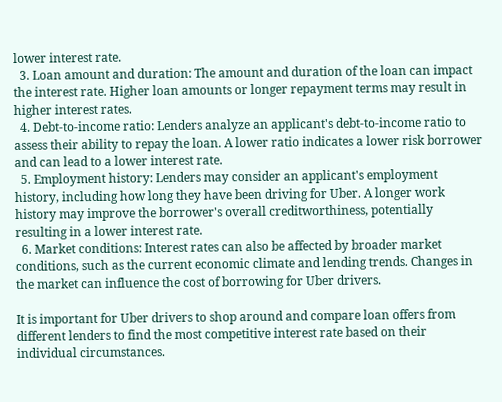lower interest rate.
  3. Loan amount and duration: The amount and duration of the loan can impact the interest rate. Higher loan amounts or longer repayment terms may result in higher interest rates.
  4. Debt-to-income ratio: Lenders analyze an applicant's debt-to-income ratio to assess their ability to repay the loan. A lower ratio indicates a lower risk borrower and can lead to a lower interest rate.
  5. Employment history: Lenders may consider an applicant's employment history, including how long they have been driving for Uber. A longer work history may improve the borrower's overall creditworthiness, potentially resulting in a lower interest rate.
  6. Market conditions: Interest rates can also be affected by broader market conditions, such as the current economic climate and lending trends. Changes in the market can influence the cost of borrowing for Uber drivers.

It is important for Uber drivers to shop around and compare loan offers from different lenders to find the most competitive interest rate based on their individual circumstances.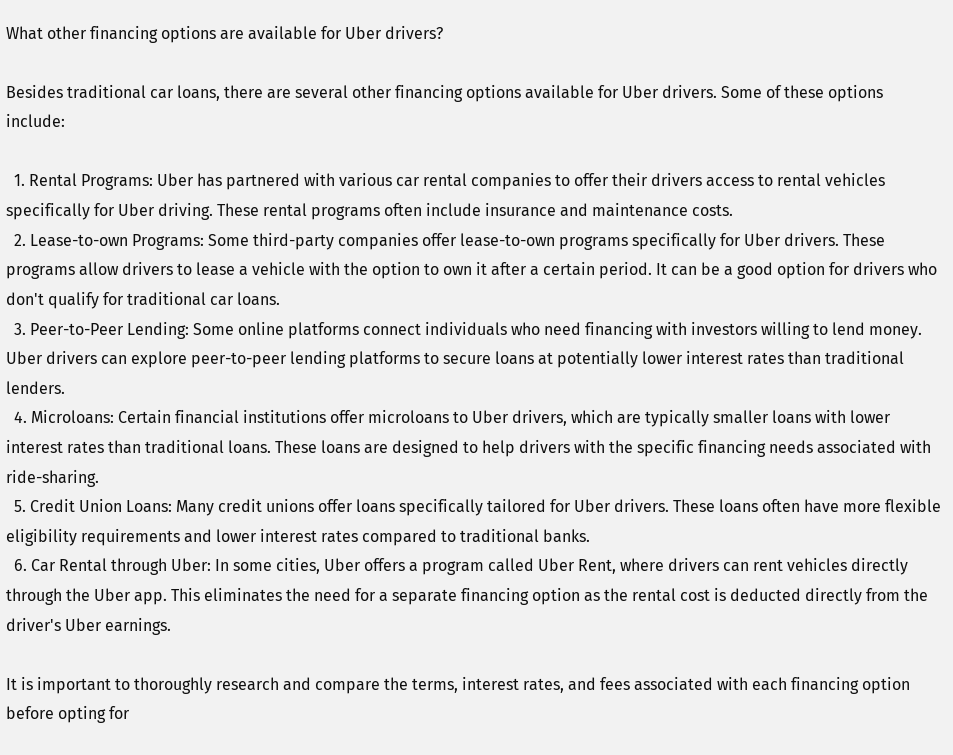What other financing options are available for Uber drivers?

Besides traditional car loans, there are several other financing options available for Uber drivers. Some of these options include:

  1. Rental Programs: Uber has partnered with various car rental companies to offer their drivers access to rental vehicles specifically for Uber driving. These rental programs often include insurance and maintenance costs.
  2. Lease-to-own Programs: Some third-party companies offer lease-to-own programs specifically for Uber drivers. These programs allow drivers to lease a vehicle with the option to own it after a certain period. It can be a good option for drivers who don't qualify for traditional car loans.
  3. Peer-to-Peer Lending: Some online platforms connect individuals who need financing with investors willing to lend money. Uber drivers can explore peer-to-peer lending platforms to secure loans at potentially lower interest rates than traditional lenders.
  4. Microloans: Certain financial institutions offer microloans to Uber drivers, which are typically smaller loans with lower interest rates than traditional loans. These loans are designed to help drivers with the specific financing needs associated with ride-sharing.
  5. Credit Union Loans: Many credit unions offer loans specifically tailored for Uber drivers. These loans often have more flexible eligibility requirements and lower interest rates compared to traditional banks.
  6. Car Rental through Uber: In some cities, Uber offers a program called Uber Rent, where drivers can rent vehicles directly through the Uber app. This eliminates the need for a separate financing option as the rental cost is deducted directly from the driver's Uber earnings.

It is important to thoroughly research and compare the terms, interest rates, and fees associated with each financing option before opting for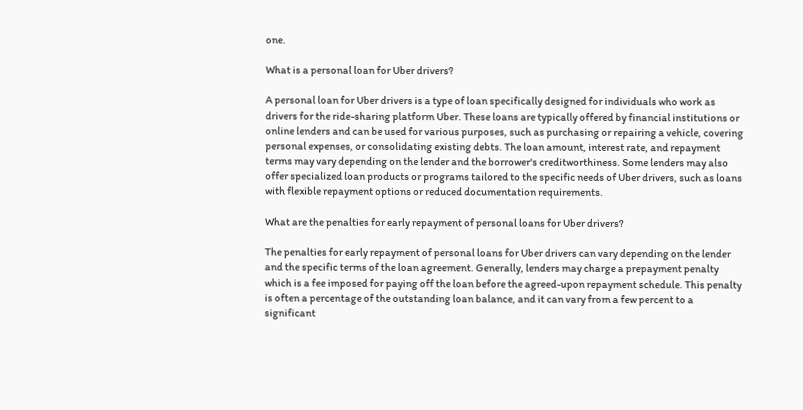one.

What is a personal loan for Uber drivers?

A personal loan for Uber drivers is a type of loan specifically designed for individuals who work as drivers for the ride-sharing platform Uber. These loans are typically offered by financial institutions or online lenders and can be used for various purposes, such as purchasing or repairing a vehicle, covering personal expenses, or consolidating existing debts. The loan amount, interest rate, and repayment terms may vary depending on the lender and the borrower's creditworthiness. Some lenders may also offer specialized loan products or programs tailored to the specific needs of Uber drivers, such as loans with flexible repayment options or reduced documentation requirements.

What are the penalties for early repayment of personal loans for Uber drivers?

The penalties for early repayment of personal loans for Uber drivers can vary depending on the lender and the specific terms of the loan agreement. Generally, lenders may charge a prepayment penalty which is a fee imposed for paying off the loan before the agreed-upon repayment schedule. This penalty is often a percentage of the outstanding loan balance, and it can vary from a few percent to a significant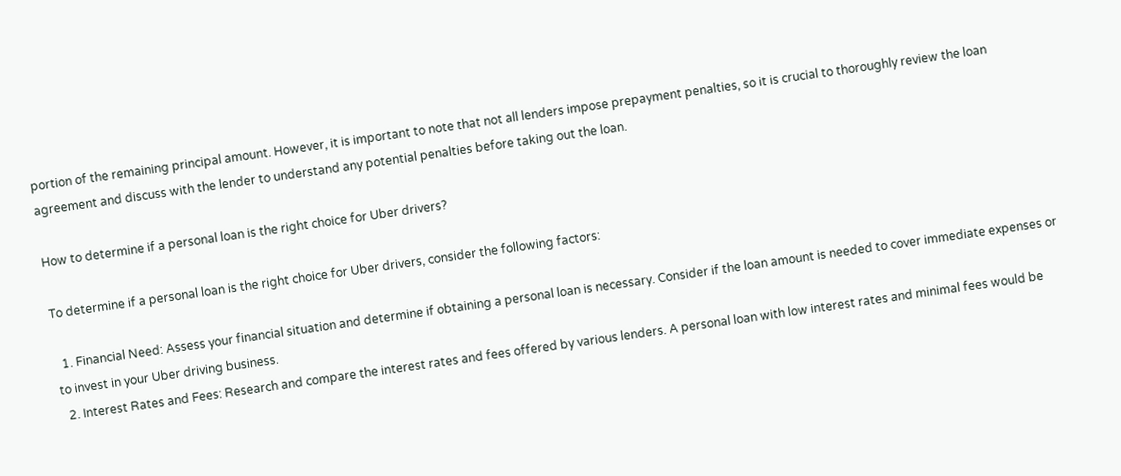portion of the remaining principal amount. However, it is important to note that not all lenders impose prepayment penalties, so it is crucial to thoroughly review the loan agreement and discuss with the lender to understand any potential penalties before taking out the loan.

How to determine if a personal loan is the right choice for Uber drivers?

To determine if a personal loan is the right choice for Uber drivers, consider the following factors:

  1. Financial Need: Assess your financial situation and determine if obtaining a personal loan is necessary. Consider if the loan amount is needed to cover immediate expenses or to invest in your Uber driving business.
  2. Interest Rates and Fees: Research and compare the interest rates and fees offered by various lenders. A personal loan with low interest rates and minimal fees would be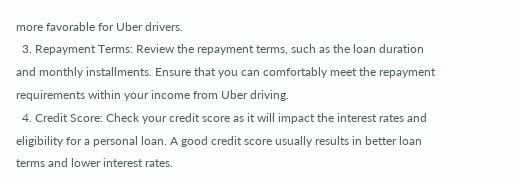more favorable for Uber drivers.
  3. Repayment Terms: Review the repayment terms, such as the loan duration and monthly installments. Ensure that you can comfortably meet the repayment requirements within your income from Uber driving.
  4. Credit Score: Check your credit score as it will impact the interest rates and eligibility for a personal loan. A good credit score usually results in better loan terms and lower interest rates.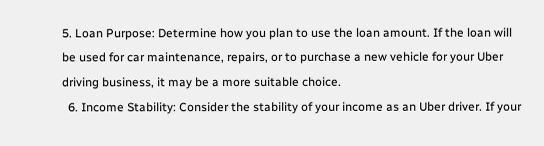5. Loan Purpose: Determine how you plan to use the loan amount. If the loan will be used for car maintenance, repairs, or to purchase a new vehicle for your Uber driving business, it may be a more suitable choice.
  6. Income Stability: Consider the stability of your income as an Uber driver. If your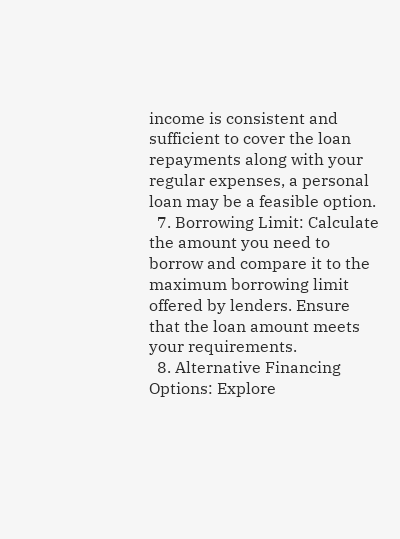income is consistent and sufficient to cover the loan repayments along with your regular expenses, a personal loan may be a feasible option.
  7. Borrowing Limit: Calculate the amount you need to borrow and compare it to the maximum borrowing limit offered by lenders. Ensure that the loan amount meets your requirements.
  8. Alternative Financing Options: Explore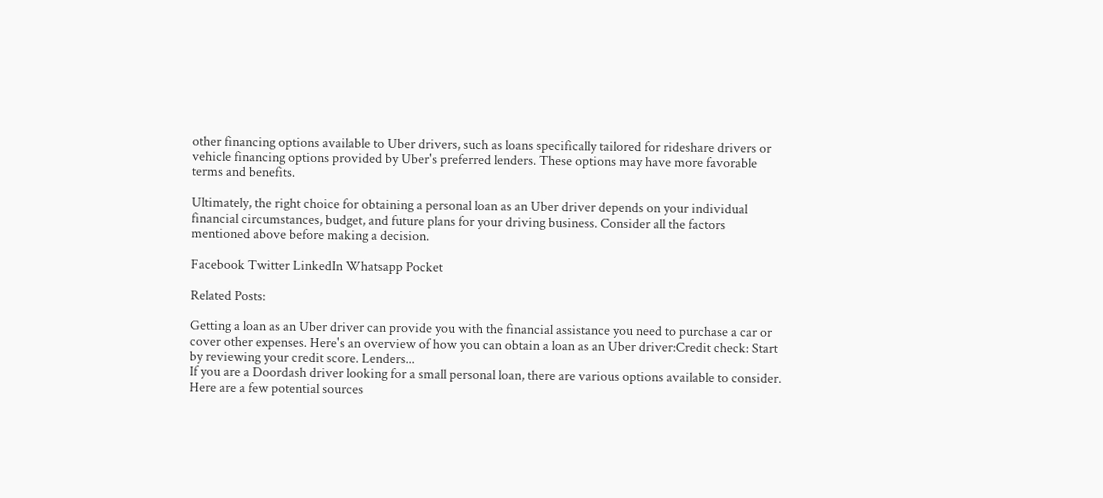other financing options available to Uber drivers, such as loans specifically tailored for rideshare drivers or vehicle financing options provided by Uber's preferred lenders. These options may have more favorable terms and benefits.

Ultimately, the right choice for obtaining a personal loan as an Uber driver depends on your individual financial circumstances, budget, and future plans for your driving business. Consider all the factors mentioned above before making a decision.

Facebook Twitter LinkedIn Whatsapp Pocket

Related Posts:

Getting a loan as an Uber driver can provide you with the financial assistance you need to purchase a car or cover other expenses. Here's an overview of how you can obtain a loan as an Uber driver:Credit check: Start by reviewing your credit score. Lenders...
If you are a Doordash driver looking for a small personal loan, there are various options available to consider. Here are a few potential sources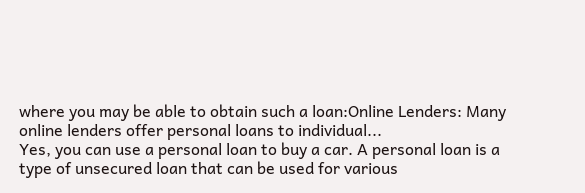where you may be able to obtain such a loan:Online Lenders: Many online lenders offer personal loans to individual...
Yes, you can use a personal loan to buy a car. A personal loan is a type of unsecured loan that can be used for various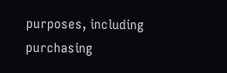purposes, including purchasing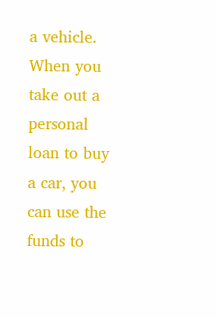a vehicle. When you take out a personal loan to buy a car, you can use the funds to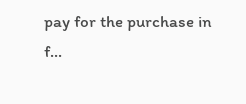pay for the purchase in f...